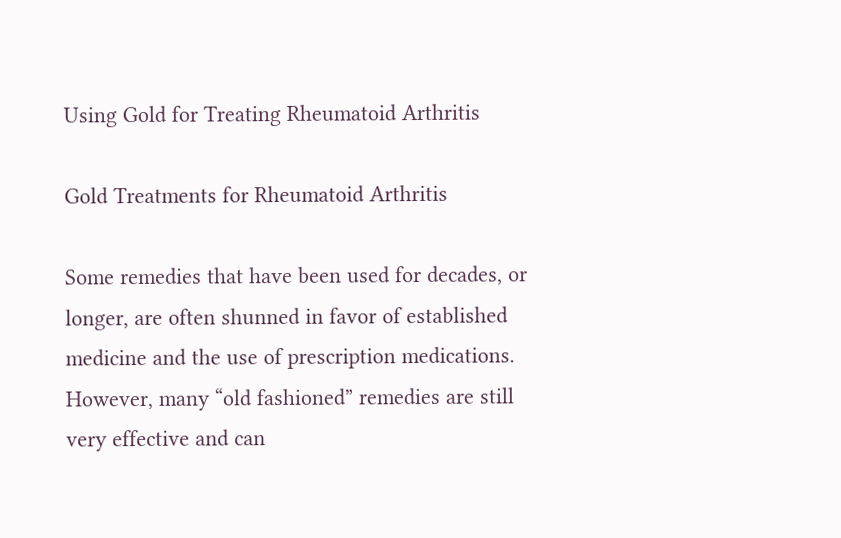Using Gold for Treating Rheumatoid Arthritis

Gold Treatments for Rheumatoid Arthritis

Some remedies that have been used for decades, or longer, are often shunned in favor of established medicine and the use of prescription medications. However, many “old fashioned” remedies are still very effective and can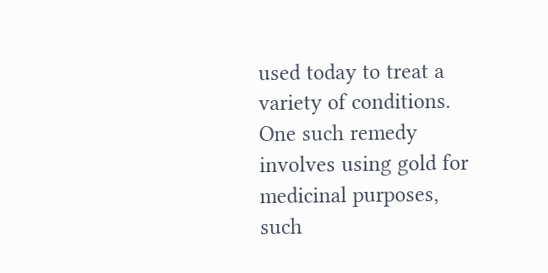used today to treat a variety of conditions. One such remedy involves using gold for medicinal purposes, such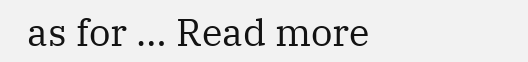as for … Read more